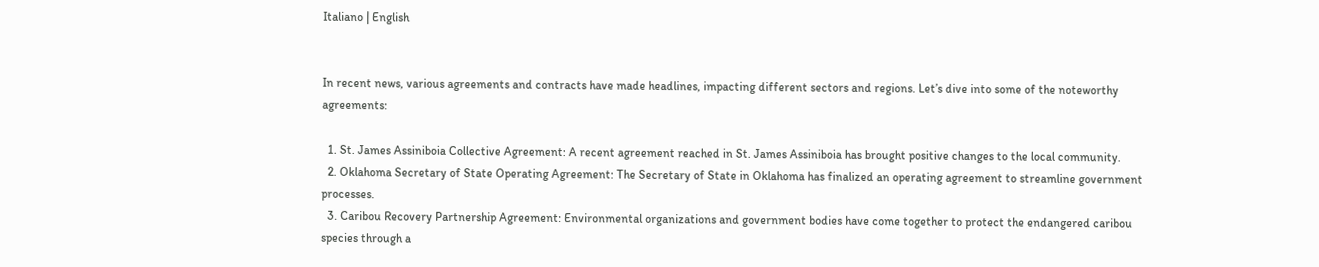Italiano | English


In recent news, various agreements and contracts have made headlines, impacting different sectors and regions. Let’s dive into some of the noteworthy agreements:

  1. St. James Assiniboia Collective Agreement: A recent agreement reached in St. James Assiniboia has brought positive changes to the local community.
  2. Oklahoma Secretary of State Operating Agreement: The Secretary of State in Oklahoma has finalized an operating agreement to streamline government processes.
  3. Caribou Recovery Partnership Agreement: Environmental organizations and government bodies have come together to protect the endangered caribou species through a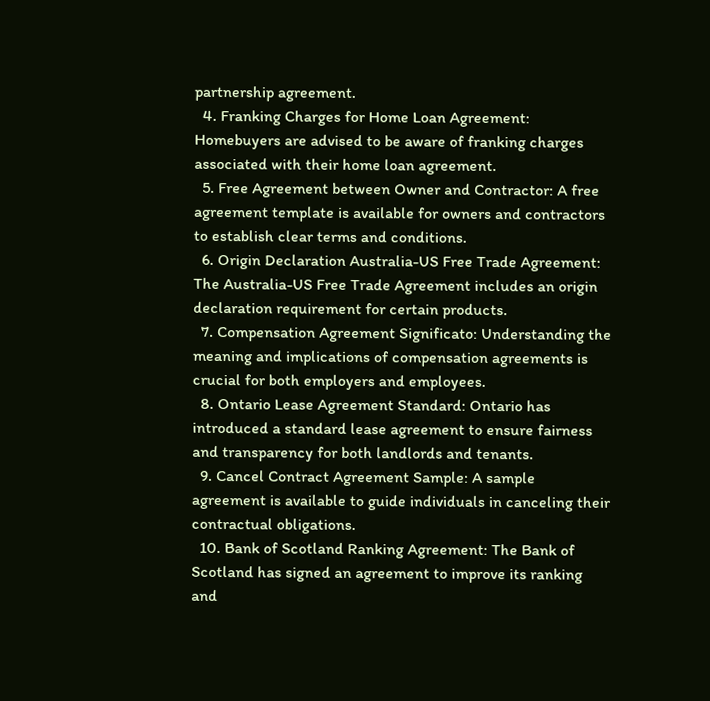partnership agreement.
  4. Franking Charges for Home Loan Agreement: Homebuyers are advised to be aware of franking charges associated with their home loan agreement.
  5. Free Agreement between Owner and Contractor: A free agreement template is available for owners and contractors to establish clear terms and conditions.
  6. Origin Declaration Australia-US Free Trade Agreement: The Australia-US Free Trade Agreement includes an origin declaration requirement for certain products.
  7. Compensation Agreement Significato: Understanding the meaning and implications of compensation agreements is crucial for both employers and employees.
  8. Ontario Lease Agreement Standard: Ontario has introduced a standard lease agreement to ensure fairness and transparency for both landlords and tenants.
  9. Cancel Contract Agreement Sample: A sample agreement is available to guide individuals in canceling their contractual obligations.
  10. Bank of Scotland Ranking Agreement: The Bank of Scotland has signed an agreement to improve its ranking and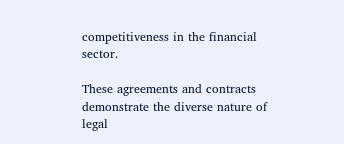competitiveness in the financial sector.

These agreements and contracts demonstrate the diverse nature of legal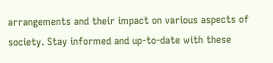arrangements and their impact on various aspects of society. Stay informed and up-to-date with these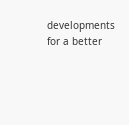developments for a better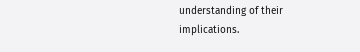understanding of their implications.